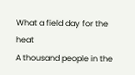What a field day for the heat
A thousand people in the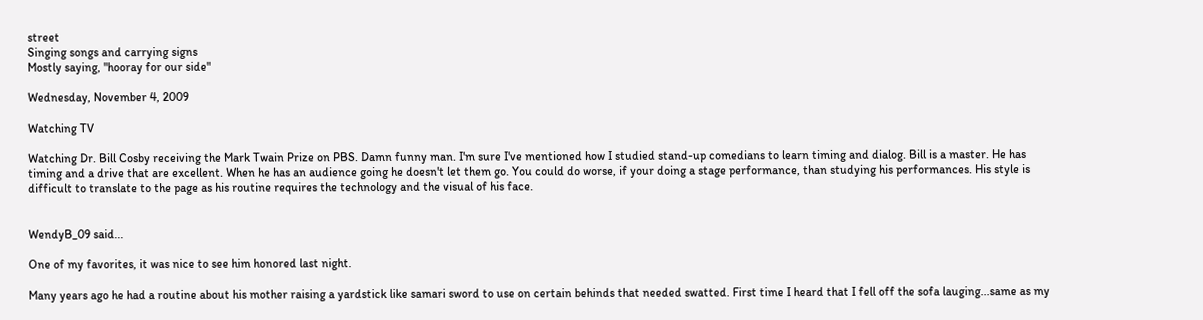street
Singing songs and carrying signs
Mostly saying, "hooray for our side"

Wednesday, November 4, 2009

Watching TV

Watching Dr. Bill Cosby receiving the Mark Twain Prize on PBS. Damn funny man. I'm sure I've mentioned how I studied stand-up comedians to learn timing and dialog. Bill is a master. He has timing and a drive that are excellent. When he has an audience going he doesn't let them go. You could do worse, if your doing a stage performance, than studying his performances. His style is difficult to translate to the page as his routine requires the technology and the visual of his face.


WendyB_09 said...

One of my favorites, it was nice to see him honored last night.

Many years ago he had a routine about his mother raising a yardstick like samari sword to use on certain behinds that needed swatted. First time I heard that I fell off the sofa lauging...same as my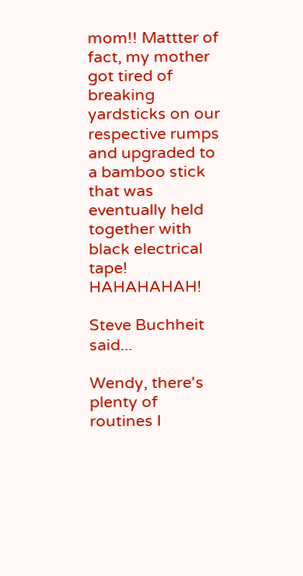mom!! Mattter of fact, my mother got tired of breaking yardsticks on our respective rumps and upgraded to a bamboo stick that was eventually held together with black electrical tape! HAHAHAHAH!

Steve Buchheit said...

Wendy, there's plenty of routines I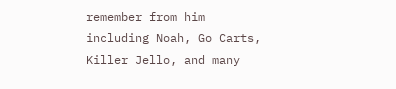remember from him including Noah, Go Carts, Killer Jello, and many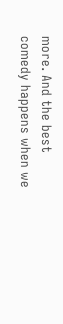more. And the best comedy happens when we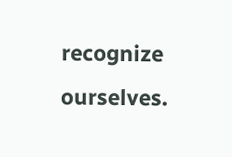recognize ourselves.